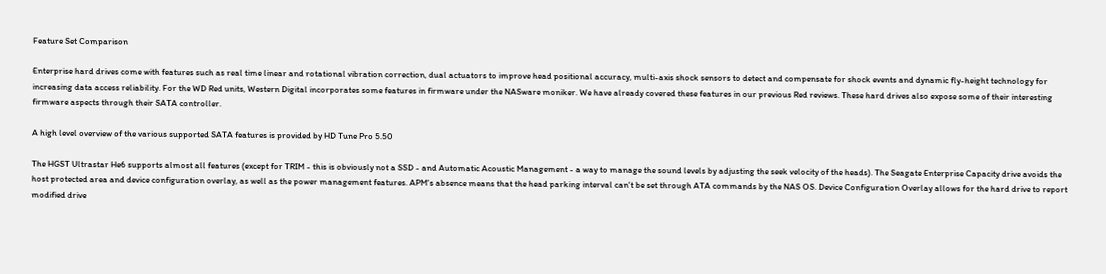Feature Set Comparison

Enterprise hard drives come with features such as real time linear and rotational vibration correction, dual actuators to improve head positional accuracy, multi-axis shock sensors to detect and compensate for shock events and dynamic fly-height technology for increasing data access reliability. For the WD Red units, Western Digital incorporates some features in firmware under the NASware moniker. We have already covered these features in our previous Red reviews. These hard drives also expose some of their interesting firmware aspects through their SATA controller.

A high level overview of the various supported SATA features is provided by HD Tune Pro 5.50

The HGST Ultrastar He6 supports almost all features (except for TRIM - this is obviously not a SSD - and Automatic Acoustic Management - a way to manage the sound levels by adjusting the seek velocity of the heads). The Seagate Enterprise Capacity drive avoids the host protected area and device configuration overlay, as well as the power management features. APM's absence means that the head parking interval can't be set through ATA commands by the NAS OS. Device Configuration Overlay allows for the hard drive to report modified drive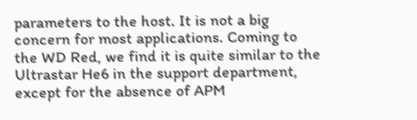parameters to the host. It is not a big concern for most applications. Coming to the WD Red, we find it is quite similar to the Ultrastar He6 in the support department, except for the absence of APM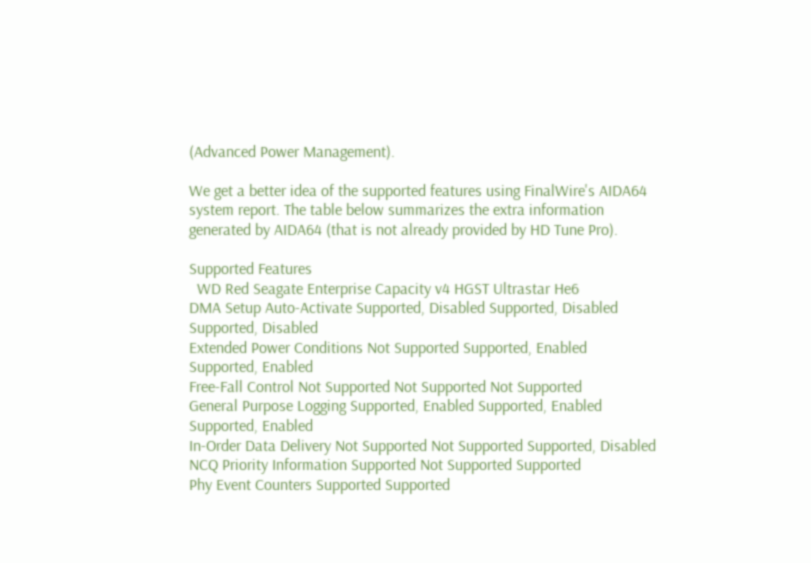(Advanced Power Management).

We get a better idea of the supported features using FinalWire's AIDA64 system report. The table below summarizes the extra information generated by AIDA64 (that is not already provided by HD Tune Pro).

Supported Features
  WD Red Seagate Enterprise Capacity v4 HGST Ultrastar He6
DMA Setup Auto-Activate Supported, Disabled Supported, Disabled Supported, Disabled
Extended Power Conditions Not Supported Supported, Enabled Supported, Enabled
Free-Fall Control Not Supported Not Supported Not Supported
General Purpose Logging Supported, Enabled Supported, Enabled Supported, Enabled
In-Order Data Delivery Not Supported Not Supported Supported, Disabled
NCQ Priority Information Supported Not Supported Supported
Phy Event Counters Supported Supported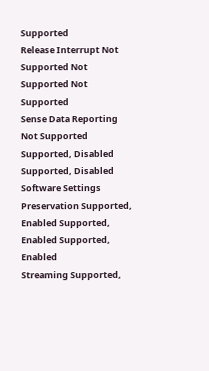Supported
Release Interrupt Not Supported Not Supported Not Supported
Sense Data Reporting Not Supported Supported, Disabled Supported, Disabled
Software Settings Preservation Supported, Enabled Supported, Enabled Supported, Enabled
Streaming Supported,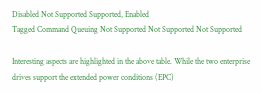Disabled Not Supported Supported, Enabled
Tagged Command Queuing Not Supported Not Supported Not Supported

Interesting aspects are highlighted in the above table. While the two enterprise drives support the extended power conditions (EPC)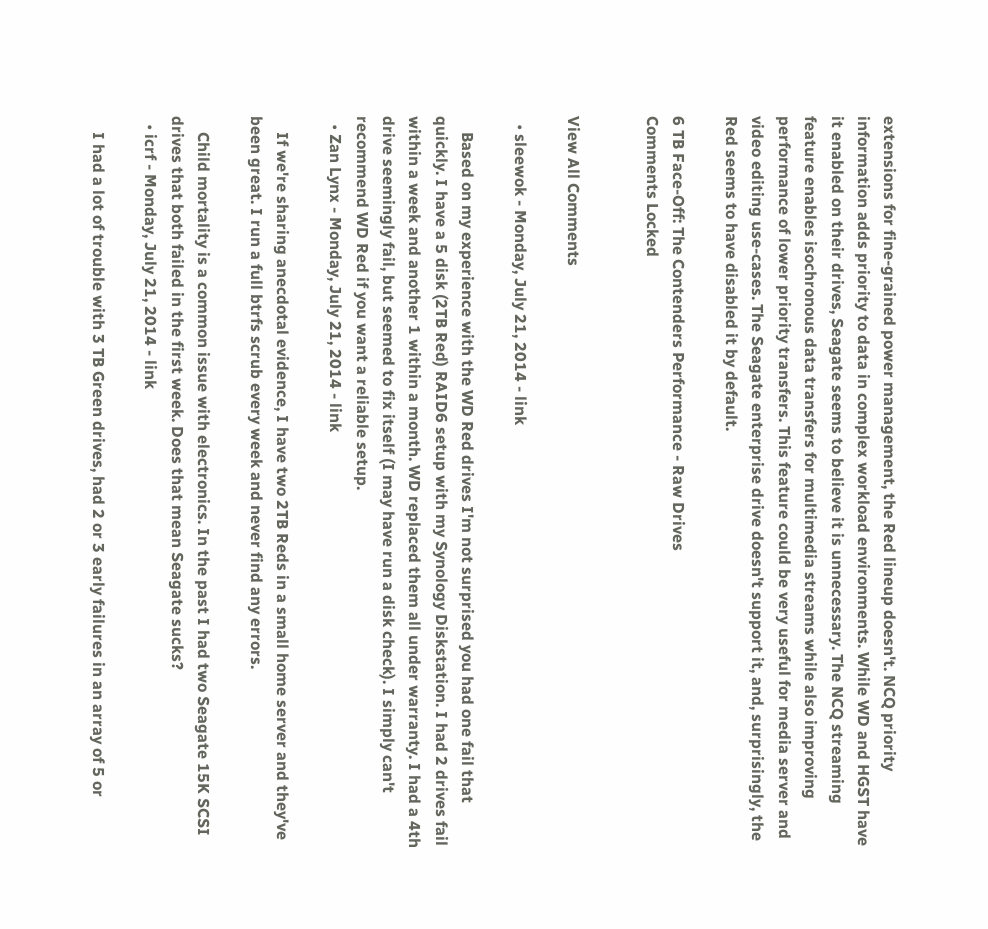extensions for fine-grained power management, the Red lineup doesn't. NCQ priority information adds priority to data in complex workload environments. While WD and HGST have it enabled on their drives, Seagate seems to believe it is unnecessary. The NCQ streaming feature enables isochronous data transfers for multimedia streams while also improving performance of lower priority transfers. This feature could be very useful for media server and video editing use-cases. The Seagate enterprise drive doesn't support it, and, surprisingly, the Red seems to have disabled it by default.

6 TB Face-Off: The Contenders Performance - Raw Drives
Comments Locked


View All Comments

  • sleewok - Monday, July 21, 2014 - link

    Based on my experience with the WD Red drives I'm not surprised you had one fail that quickly. I have a 5 disk (2TB Red) RAID6 setup with my Synology Diskstation. I had 2 drives fail within a week and another 1 within a month. WD replaced them all under warranty. I had a 4th drive seemingly fail, but seemed to fix itself (I may have run a disk check). I simply can't recommend WD Red if you want a reliable setup.
  • Zan Lynx - Monday, July 21, 2014 - link

    If we're sharing anecdotal evidence, I have two 2TB Reds in a small home server and they've been great. I run a full btrfs scrub every week and never find any errors.

    Child mortality is a common issue with electronics. In the past I had two Seagate 15K SCSI drives that both failed in the first week. Does that mean Seagate sucks?
  • icrf - Monday, July 21, 2014 - link

    I had a lot of trouble with 3 TB Green drives, had 2 or 3 early failures in an array of 5 or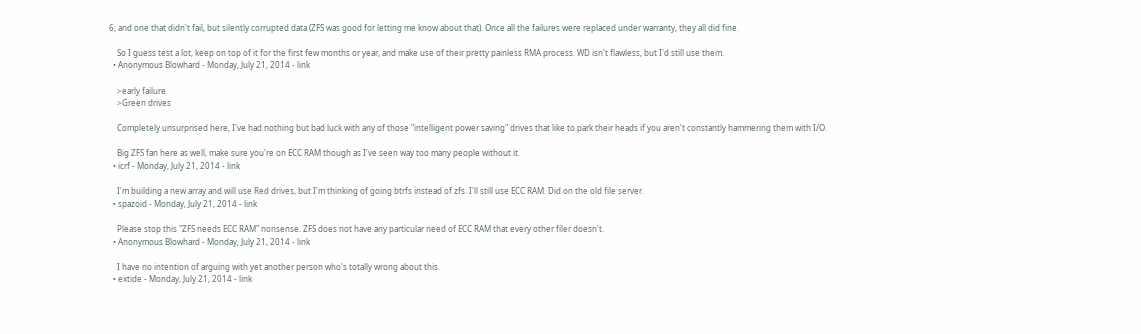6, and one that didn't fail, but silently corrupted data (ZFS was good for letting me know about that). Once all the failures were replaced under warranty, they all did fine.

    So I guess test a lot, keep on top of it for the first few months or year, and make use of their pretty painless RMA process. WD isn't flawless, but I'd still use them.
  • Anonymous Blowhard - Monday, July 21, 2014 - link

    >early failure
    >Green drives

    Completely unsurprised here, I've had nothing but bad luck with any of those "intelligent power saving" drives that like to park their heads if you aren't constantly hammering them with I/O.

    Big ZFS fan here as well, make sure you're on ECC RAM though as I've seen way too many people without it.
  • icrf - Monday, July 21, 2014 - link

    I'm building a new array and will use Red drives, but I'm thinking of going btrfs instead of zfs. I'll still use ECC RAM. Did on the old file server.
  • spazoid - Monday, July 21, 2014 - link

    Please stop this "ZFS needs ECC RAM" nonsense. ZFS does not have any particular need of ECC RAM that every other filer doesn't.
  • Anonymous Blowhard - Monday, July 21, 2014 - link

    I have no intention of arguing with yet another person who's totally wrong about this.
  • extide - Monday, July 21, 2014 - link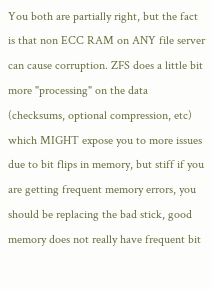You both are partially right, but the fact is that non ECC RAM on ANY file server can cause corruption. ZFS does a little bit more "processing" on the data (checksums, optional compression, etc) which MIGHT expose you to more issues due to bit flips in memory, but stiff if you are getting frequent memory errors, you should be replacing the bad stick, good memory does not really have frequent bit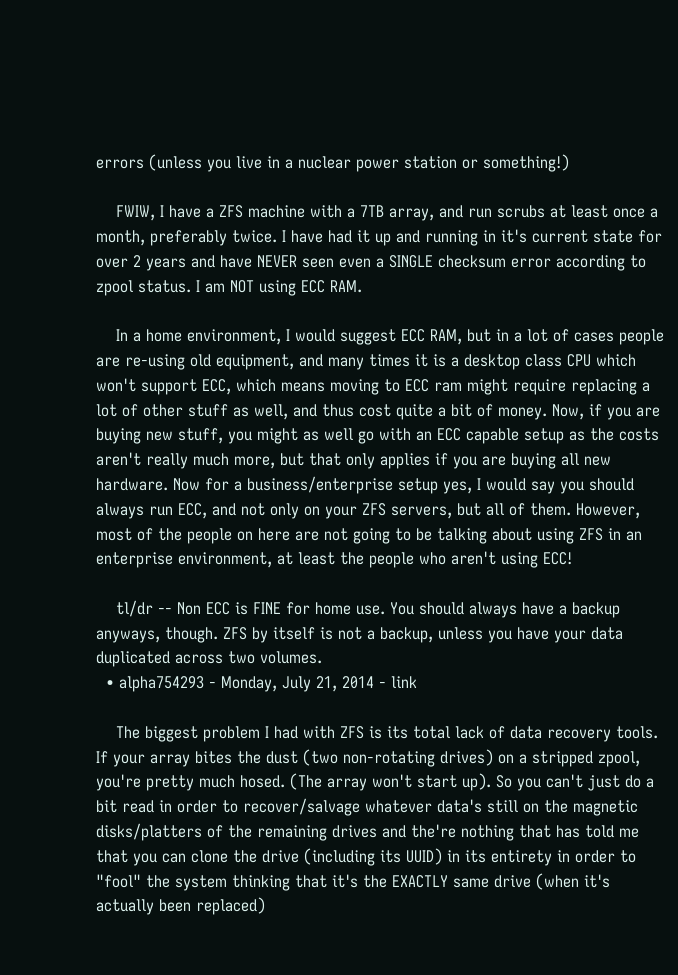errors (unless you live in a nuclear power station or something!)

    FWIW, I have a ZFS machine with a 7TB array, and run scrubs at least once a month, preferably twice. I have had it up and running in it's current state for over 2 years and have NEVER seen even a SINGLE checksum error according to zpool status. I am NOT using ECC RAM.

    In a home environment, I would suggest ECC RAM, but in a lot of cases people are re-using old equipment, and many times it is a desktop class CPU which won't support ECC, which means moving to ECC ram might require replacing a lot of other stuff as well, and thus cost quite a bit of money. Now, if you are buying new stuff, you might as well go with an ECC capable setup as the costs aren't really much more, but that only applies if you are buying all new hardware. Now for a business/enterprise setup yes, I would say you should always run ECC, and not only on your ZFS servers, but all of them. However, most of the people on here are not going to be talking about using ZFS in an enterprise environment, at least the people who aren't using ECC!

    tl/dr -- Non ECC is FINE for home use. You should always have a backup anyways, though. ZFS by itself is not a backup, unless you have your data duplicated across two volumes.
  • alpha754293 - Monday, July 21, 2014 - link

    The biggest problem I had with ZFS is its total lack of data recovery tools. If your array bites the dust (two non-rotating drives) on a stripped zpool, you're pretty much hosed. (The array won't start up). So you can't just do a bit read in order to recover/salvage whatever data's still on the magnetic disks/platters of the remaining drives and the're nothing that has told me that you can clone the drive (including its UUID) in its entirety in order to "fool" the system thinking that it's the EXACTLY same drive (when it's actually been replaced)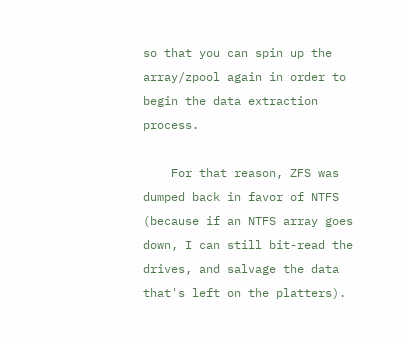so that you can spin up the array/zpool again in order to begin the data extraction process.

    For that reason, ZFS was dumped back in favor of NTFS (because if an NTFS array goes down, I can still bit-read the drives, and salvage the data that's left on the platters).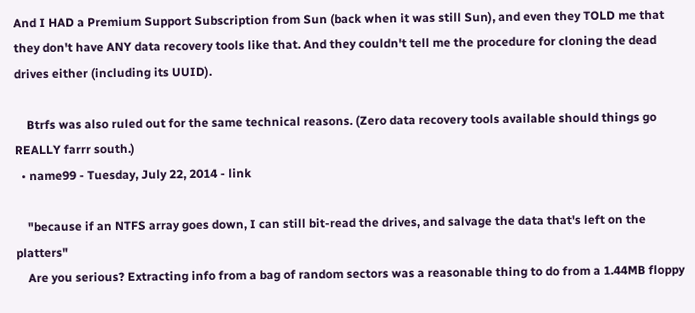And I HAD a Premium Support Subscription from Sun (back when it was still Sun), and even they TOLD me that they don't have ANY data recovery tools like that. And they couldn't tell me the procedure for cloning the dead drives either (including its UUID).

    Btrfs was also ruled out for the same technical reasons. (Zero data recovery tools available should things go REALLY farrr south.)
  • name99 - Tuesday, July 22, 2014 - link

    "because if an NTFS array goes down, I can still bit-read the drives, and salvage the data that's left on the platters"
    Are you serious? Extracting info from a bag of random sectors was a reasonable thing to do from a 1.44MB floppy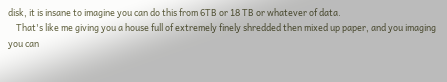disk, it is insane to imagine you can do this from 6TB or 18 TB or whatever of data.
    That's like me giving you a house full of extremely finely shredded then mixed up paper, and you imaging you can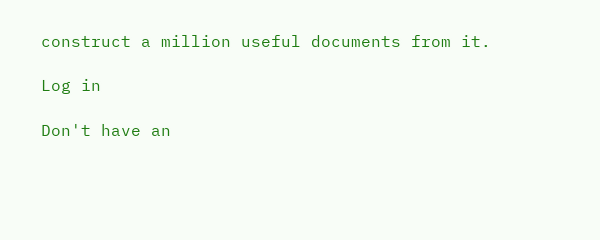construct a million useful documents from it.

Log in

Don't have an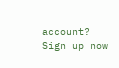account? Sign up now